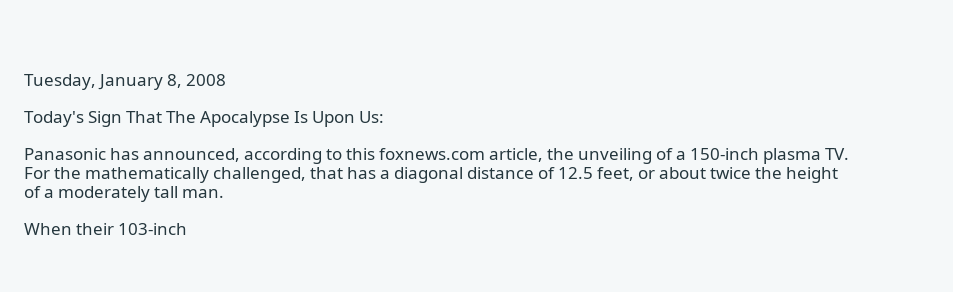Tuesday, January 8, 2008

Today's Sign That The Apocalypse Is Upon Us:

Panasonic has announced, according to this foxnews.com article, the unveiling of a 150-inch plasma TV. For the mathematically challenged, that has a diagonal distance of 12.5 feet, or about twice the height of a moderately tall man.

When their 103-inch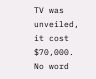TV was unveiled, it cost $70,000. No word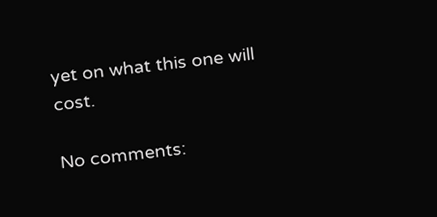yet on what this one will cost.

No comments: